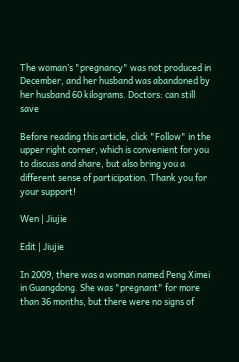The woman’s "pregnancy" was not produced in December, and her husband was abandoned by her husband 60 kilograms. Doctors: can still save

Before reading this article, click "Follow" in the upper right corner, which is convenient for you to discuss and share, but also bring you a different sense of participation. Thank you for your support!

Wen | Jiujie

Edit | Jiujie

In 2009, there was a woman named Peng Ximei in Guangdong. She was "pregnant" for more than 36 months, but there were no signs of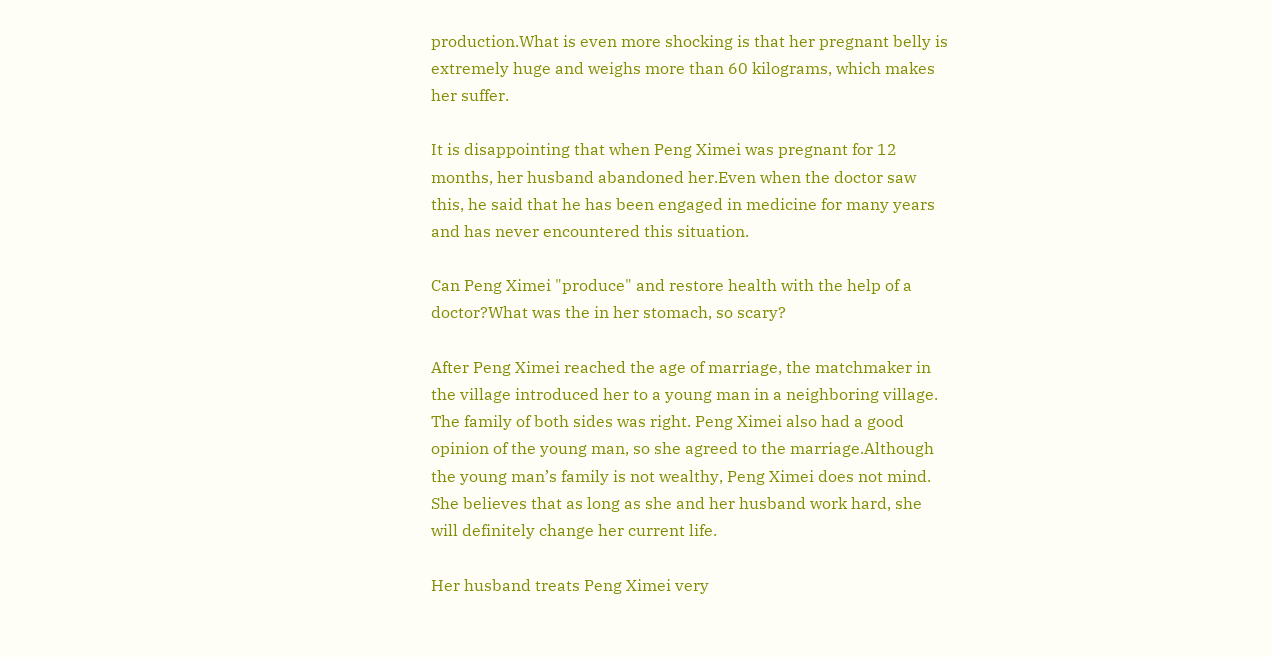production.What is even more shocking is that her pregnant belly is extremely huge and weighs more than 60 kilograms, which makes her suffer.

It is disappointing that when Peng Ximei was pregnant for 12 months, her husband abandoned her.Even when the doctor saw this, he said that he has been engaged in medicine for many years and has never encountered this situation.

Can Peng Ximei "produce" and restore health with the help of a doctor?What was the in her stomach, so scary?

After Peng Ximei reached the age of marriage, the matchmaker in the village introduced her to a young man in a neighboring village. The family of both sides was right. Peng Ximei also had a good opinion of the young man, so she agreed to the marriage.Although the young man’s family is not wealthy, Peng Ximei does not mind. She believes that as long as she and her husband work hard, she will definitely change her current life.

Her husband treats Peng Ximei very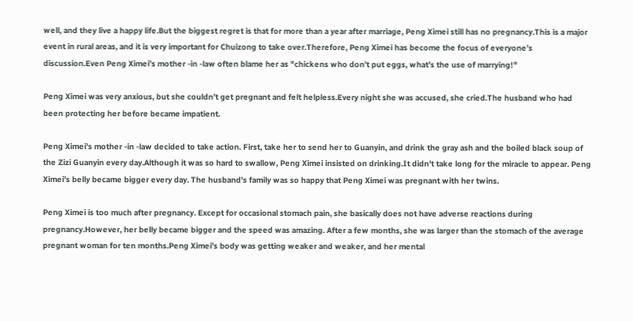well, and they live a happy life.But the biggest regret is that for more than a year after marriage, Peng Ximei still has no pregnancy.This is a major event in rural areas, and it is very important for Chuizong to take over.Therefore, Peng Ximei has become the focus of everyone’s discussion.Even Peng Ximei’s mother -in -law often blame her as "chickens who don’t put eggs, what’s the use of marrying!"

Peng Ximei was very anxious, but she couldn’t get pregnant and felt helpless.Every night she was accused, she cried.The husband who had been protecting her before became impatient.

Peng Ximei’s mother -in -law decided to take action. First, take her to send her to Guanyin, and drink the gray ash and the boiled black soup of the Zizi Guanyin every day.Although it was so hard to swallow, Peng Ximei insisted on drinking.It didn’t take long for the miracle to appear. Peng Ximei’s belly became bigger every day. The husband’s family was so happy that Peng Ximei was pregnant with her twins.

Peng Ximei is too much after pregnancy. Except for occasional stomach pain, she basically does not have adverse reactions during pregnancy.However, her belly became bigger and the speed was amazing. After a few months, she was larger than the stomach of the average pregnant woman for ten months.Peng Ximei’s body was getting weaker and weaker, and her mental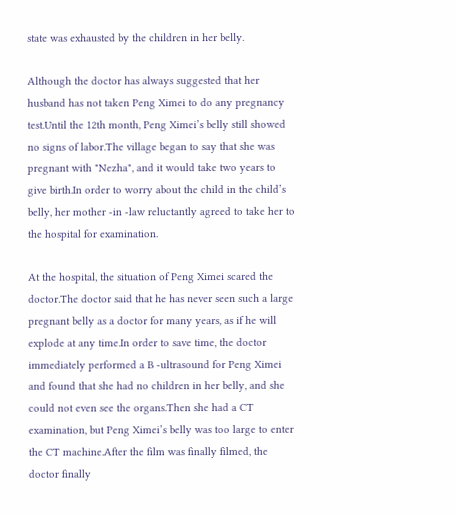state was exhausted by the children in her belly.

Although the doctor has always suggested that her husband has not taken Peng Ximei to do any pregnancy test.Until the 12th month, Peng Ximei’s belly still showed no signs of labor.The village began to say that she was pregnant with "Nezha", and it would take two years to give birth.In order to worry about the child in the child’s belly, her mother -in -law reluctantly agreed to take her to the hospital for examination.

At the hospital, the situation of Peng Ximei scared the doctor.The doctor said that he has never seen such a large pregnant belly as a doctor for many years, as if he will explode at any time.In order to save time, the doctor immediately performed a B -ultrasound for Peng Ximei and found that she had no children in her belly, and she could not even see the organs.Then she had a CT examination, but Peng Ximei’s belly was too large to enter the CT machine.After the film was finally filmed, the doctor finally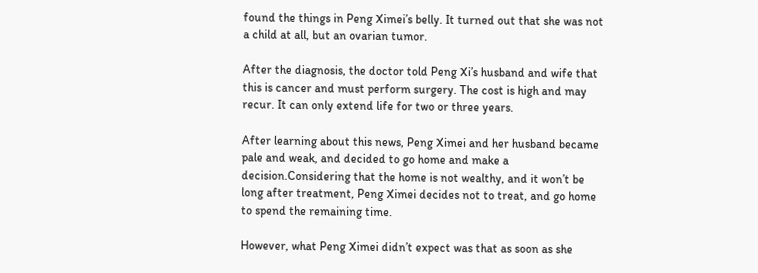found the things in Peng Ximei’s belly. It turned out that she was not a child at all, but an ovarian tumor.

After the diagnosis, the doctor told Peng Xi’s husband and wife that this is cancer and must perform surgery. The cost is high and may recur. It can only extend life for two or three years.

After learning about this news, Peng Ximei and her husband became pale and weak, and decided to go home and make a decision.Considering that the home is not wealthy, and it won’t be long after treatment, Peng Ximei decides not to treat, and go home to spend the remaining time.

However, what Peng Ximei didn’t expect was that as soon as she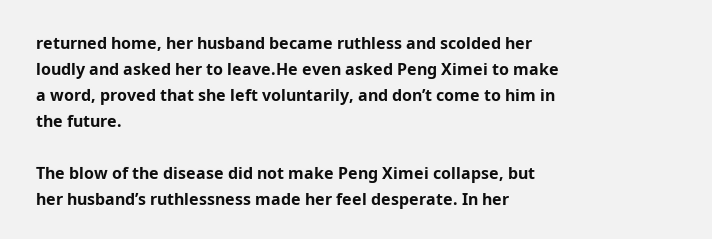returned home, her husband became ruthless and scolded her loudly and asked her to leave.He even asked Peng Ximei to make a word, proved that she left voluntarily, and don’t come to him in the future.

The blow of the disease did not make Peng Ximei collapse, but her husband’s ruthlessness made her feel desperate. In her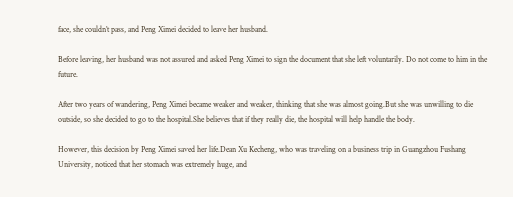face, she couldn’t pass, and Peng Ximei decided to leave her husband.

Before leaving, her husband was not assured and asked Peng Ximei to sign the document that she left voluntarily. Do not come to him in the future.

After two years of wandering, Peng Ximei became weaker and weaker, thinking that she was almost going.But she was unwilling to die outside, so she decided to go to the hospital.She believes that if they really die, the hospital will help handle the body.

However, this decision by Peng Ximei saved her life.Dean Xu Kecheng, who was traveling on a business trip in Guangzhou Fushang University, noticed that her stomach was extremely huge, and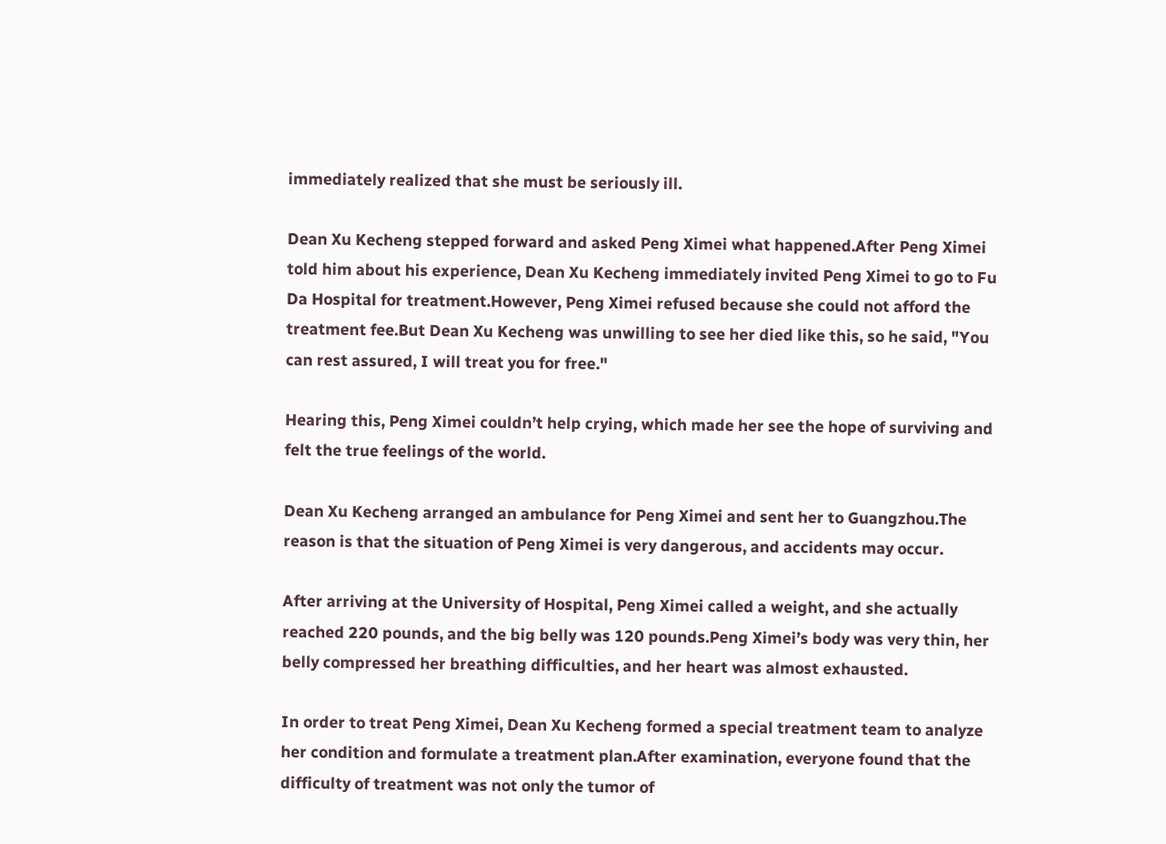immediately realized that she must be seriously ill.

Dean Xu Kecheng stepped forward and asked Peng Ximei what happened.After Peng Ximei told him about his experience, Dean Xu Kecheng immediately invited Peng Ximei to go to Fu Da Hospital for treatment.However, Peng Ximei refused because she could not afford the treatment fee.But Dean Xu Kecheng was unwilling to see her died like this, so he said, "You can rest assured, I will treat you for free."

Hearing this, Peng Ximei couldn’t help crying, which made her see the hope of surviving and felt the true feelings of the world.

Dean Xu Kecheng arranged an ambulance for Peng Ximei and sent her to Guangzhou.The reason is that the situation of Peng Ximei is very dangerous, and accidents may occur.

After arriving at the University of Hospital, Peng Ximei called a weight, and she actually reached 220 pounds, and the big belly was 120 pounds.Peng Ximei’s body was very thin, her belly compressed her breathing difficulties, and her heart was almost exhausted.

In order to treat Peng Ximei, Dean Xu Kecheng formed a special treatment team to analyze her condition and formulate a treatment plan.After examination, everyone found that the difficulty of treatment was not only the tumor of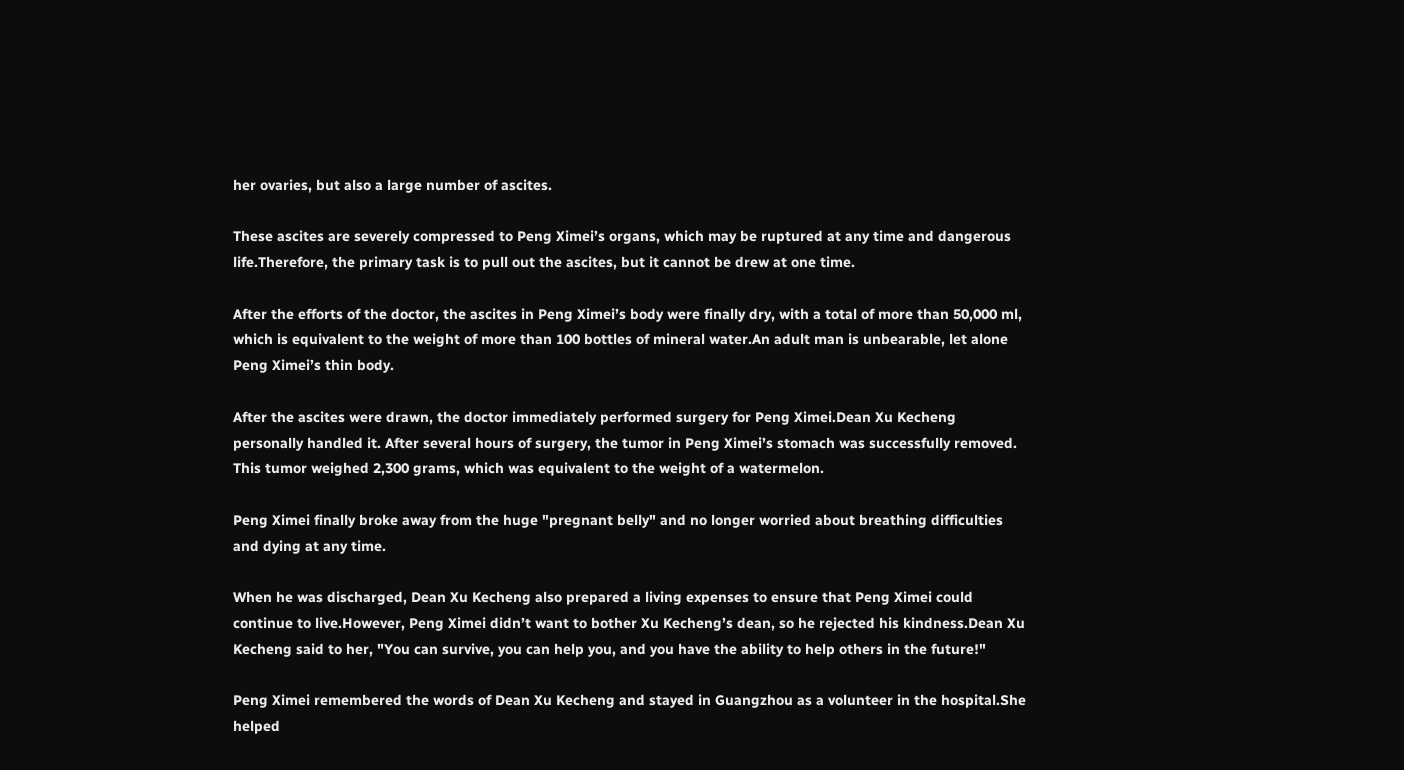her ovaries, but also a large number of ascites.

These ascites are severely compressed to Peng Ximei’s organs, which may be ruptured at any time and dangerous life.Therefore, the primary task is to pull out the ascites, but it cannot be drew at one time.

After the efforts of the doctor, the ascites in Peng Ximei’s body were finally dry, with a total of more than 50,000 ml, which is equivalent to the weight of more than 100 bottles of mineral water.An adult man is unbearable, let alone Peng Ximei’s thin body.

After the ascites were drawn, the doctor immediately performed surgery for Peng Ximei.Dean Xu Kecheng personally handled it. After several hours of surgery, the tumor in Peng Ximei’s stomach was successfully removed. This tumor weighed 2,300 grams, which was equivalent to the weight of a watermelon.

Peng Ximei finally broke away from the huge "pregnant belly" and no longer worried about breathing difficulties and dying at any time.

When he was discharged, Dean Xu Kecheng also prepared a living expenses to ensure that Peng Ximei could continue to live.However, Peng Ximei didn’t want to bother Xu Kecheng’s dean, so he rejected his kindness.Dean Xu Kecheng said to her, "You can survive, you can help you, and you have the ability to help others in the future!"

Peng Ximei remembered the words of Dean Xu Kecheng and stayed in Guangzhou as a volunteer in the hospital.She helped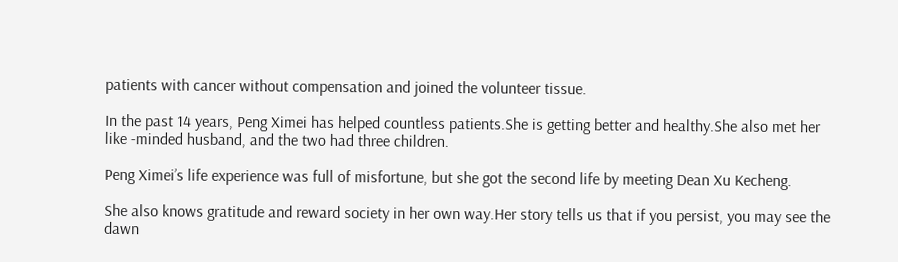patients with cancer without compensation and joined the volunteer tissue.

In the past 14 years, Peng Ximei has helped countless patients.She is getting better and healthy.She also met her like -minded husband, and the two had three children.

Peng Ximei’s life experience was full of misfortune, but she got the second life by meeting Dean Xu Kecheng.

She also knows gratitude and reward society in her own way.Her story tells us that if you persist, you may see the dawn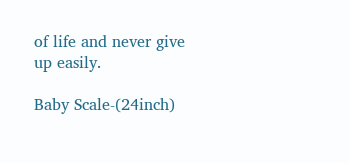of life and never give up easily.

Baby Scale-(24inch)